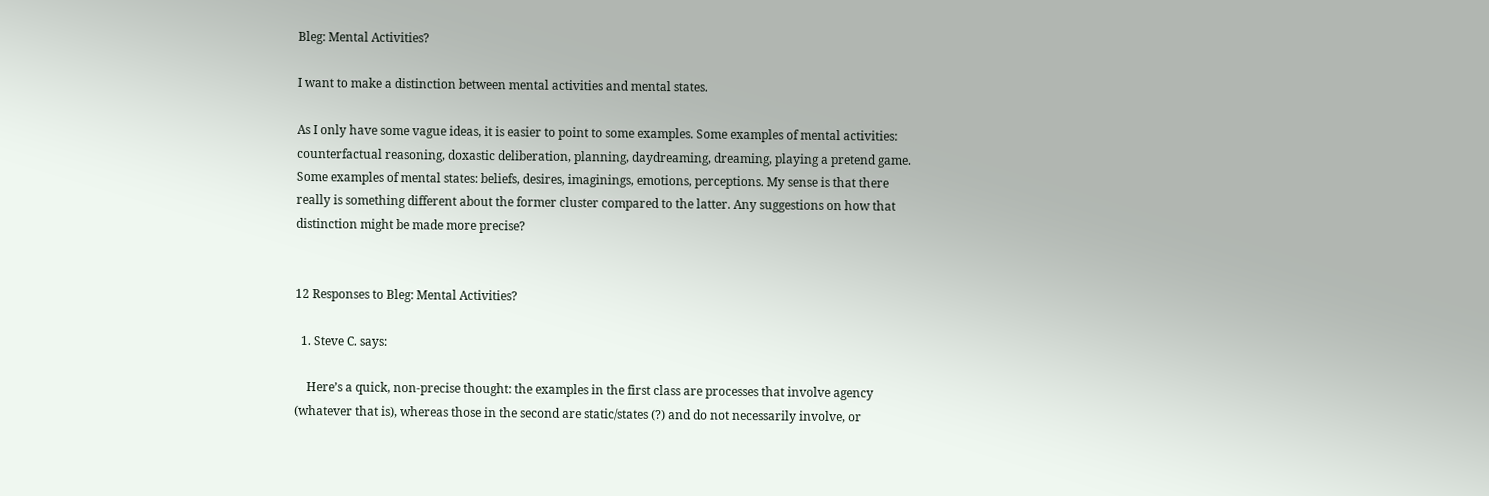Bleg: Mental Activities?

I want to make a distinction between mental activities and mental states.

As I only have some vague ideas, it is easier to point to some examples. Some examples of mental activities: counterfactual reasoning, doxastic deliberation, planning, daydreaming, dreaming, playing a pretend game. Some examples of mental states: beliefs, desires, imaginings, emotions, perceptions. My sense is that there really is something different about the former cluster compared to the latter. Any suggestions on how that distinction might be made more precise?


12 Responses to Bleg: Mental Activities?

  1. Steve C. says:

    Here’s a quick, non-precise thought: the examples in the first class are processes that involve agency (whatever that is), whereas those in the second are static/states (?) and do not necessarily involve, or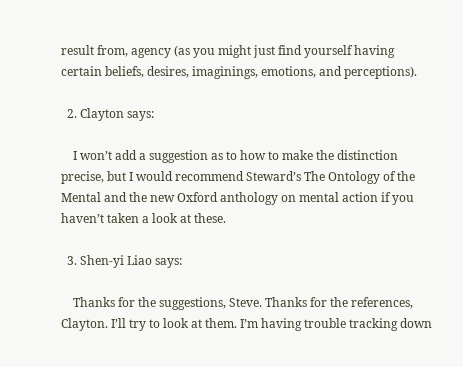result from, agency (as you might just find yourself having certain beliefs, desires, imaginings, emotions, and perceptions).

  2. Clayton says:

    I won’t add a suggestion as to how to make the distinction precise, but I would recommend Steward’s The Ontology of the Mental and the new Oxford anthology on mental action if you haven’t taken a look at these.

  3. Shen-yi Liao says:

    Thanks for the suggestions, Steve. Thanks for the references, Clayton. I’ll try to look at them. I’m having trouble tracking down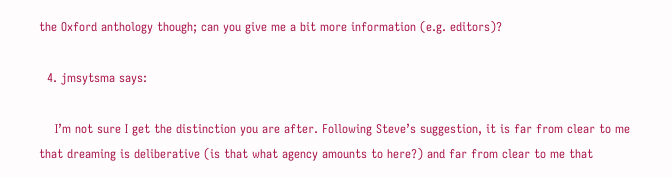the Oxford anthology though; can you give me a bit more information (e.g. editors)?

  4. jmsytsma says:

    I’m not sure I get the distinction you are after. Following Steve’s suggestion, it is far from clear to me that dreaming is deliberative (is that what agency amounts to here?) and far from clear to me that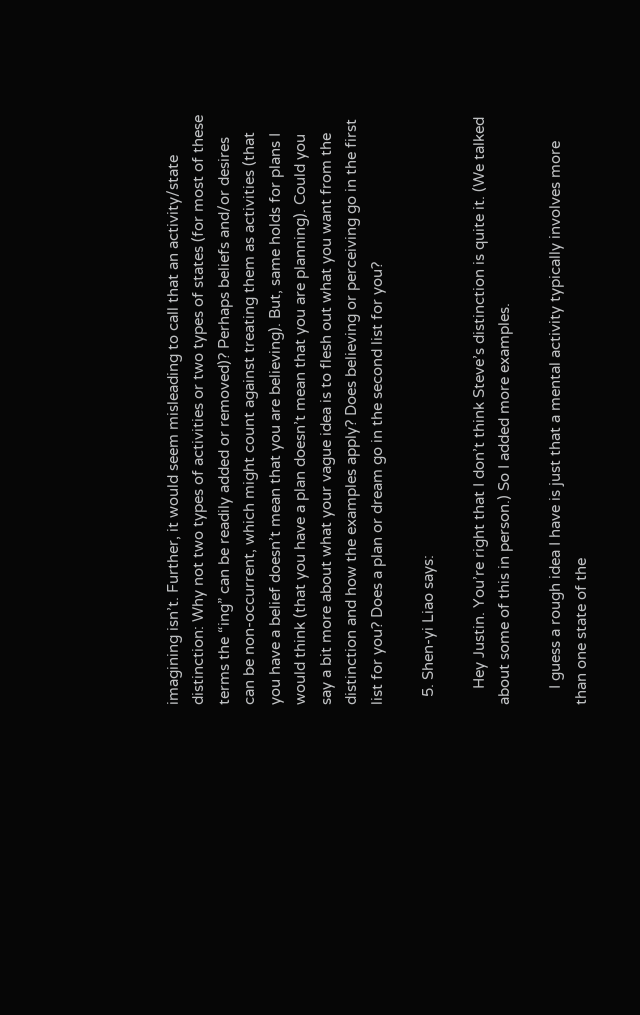imagining isn’t. Further, it would seem misleading to call that an activity/state distinction: Why not two types of activities or two types of states (for most of these terms the “ing” can be readily added or removed)? Perhaps beliefs and/or desires can be non-occurrent, which might count against treating them as activities (that you have a belief doesn’t mean that you are believing). But, same holds for plans I would think (that you have a plan doesn’t mean that you are planning). Could you say a bit more about what your vague idea is to flesh out what you want from the distinction and how the examples apply? Does believing or perceiving go in the first list for you? Does a plan or dream go in the second list for you?

  5. Shen-yi Liao says:

    Hey Justin. You’re right that I don’t think Steve’s distinction is quite it. (We talked about some of this in person.) So I added more examples.

    I guess a rough idea I have is just that a mental activity typically involves more than one state of the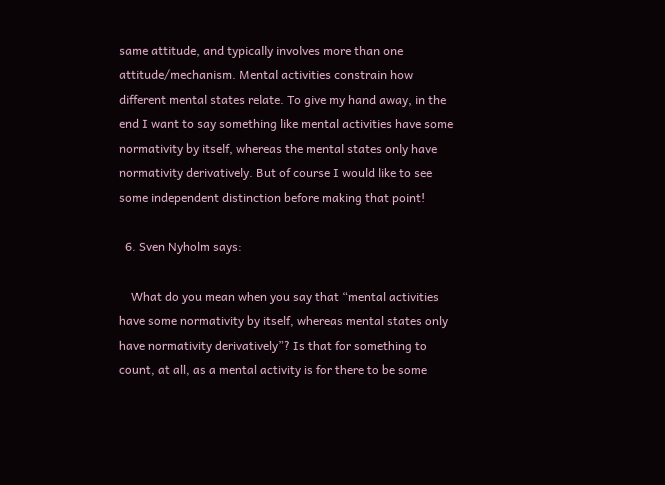same attitude, and typically involves more than one attitude/mechanism. Mental activities constrain how different mental states relate. To give my hand away, in the end I want to say something like mental activities have some normativity by itself, whereas the mental states only have normativity derivatively. But of course I would like to see some independent distinction before making that point!

  6. Sven Nyholm says:

    What do you mean when you say that “mental activities have some normativity by itself, whereas mental states only have normativity derivatively”? Is that for something to count, at all, as a mental activity is for there to be some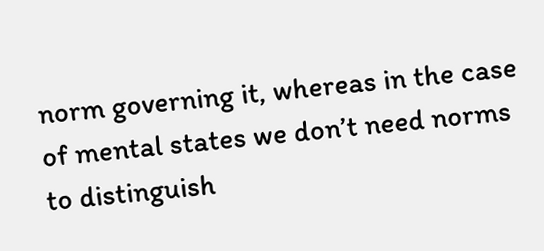norm governing it, whereas in the case of mental states we don’t need norms to distinguish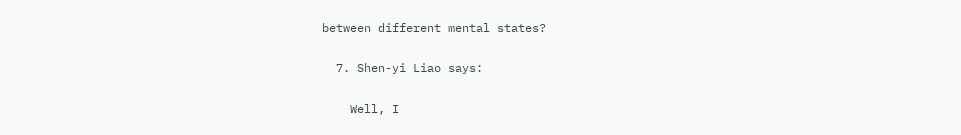between different mental states?

  7. Shen-yi Liao says:

    Well, I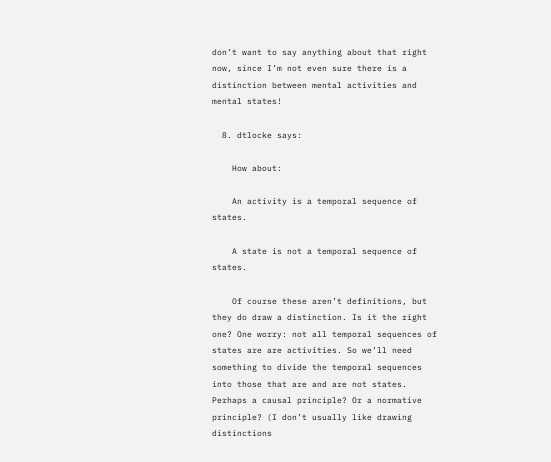don’t want to say anything about that right now, since I’m not even sure there is a distinction between mental activities and mental states!

  8. dtlocke says:

    How about:

    An activity is a temporal sequence of states.

    A state is not a temporal sequence of states.

    Of course these aren’t definitions, but they do draw a distinction. Is it the right one? One worry: not all temporal sequences of states are are activities. So we’ll need something to divide the temporal sequences into those that are and are not states. Perhaps a causal principle? Or a normative principle? (I don’t usually like drawing distinctions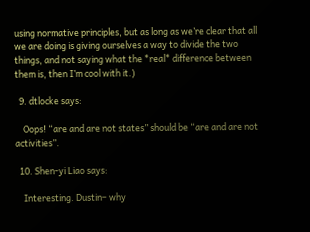using normative principles, but as long as we’re clear that all we are doing is giving ourselves a way to divide the two things, and not saying what the *real* difference between them is, then I’m cool with it.)

  9. dtlocke says:

    Oops! “are and are not states” should be “are and are not activities”.

  10. Shen-yi Liao says:

    Interesting. Dustin– why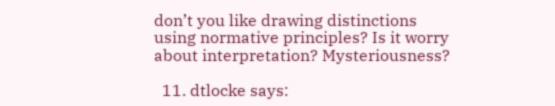don’t you like drawing distinctions using normative principles? Is it worry about interpretation? Mysteriousness?

  11. dtlocke says: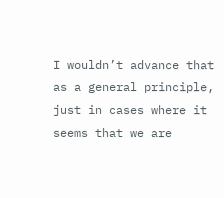I wouldn’t advance that as a general principle, just in cases where it seems that we are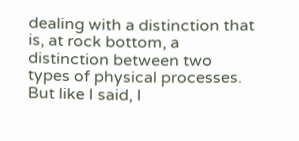dealing with a distinction that is, at rock bottom, a distinction between two types of physical processes. But like I said, I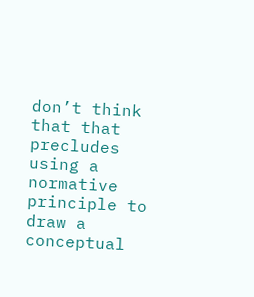don’t think that that precludes using a normative principle to draw a conceptual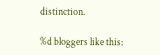distinction.

%d bloggers like this: